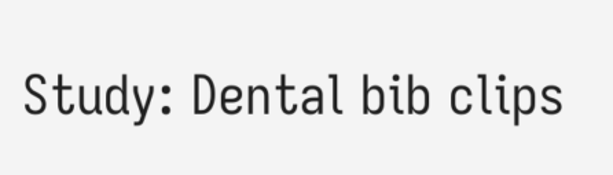Study: Dental bib clips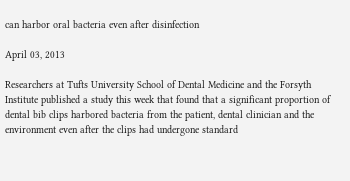can harbor oral bacteria even after disinfection

April 03, 2013

Researchers at Tufts University School of Dental Medicine and the Forsyth Institute published a study this week that found that a significant proportion of dental bib clips harbored bacteria from the patient, dental clinician and the environment even after the clips had undergone standard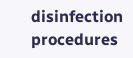disinfection procedures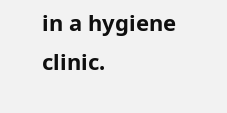in a hygiene clinic.